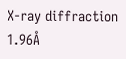X-ray diffraction
1.96Å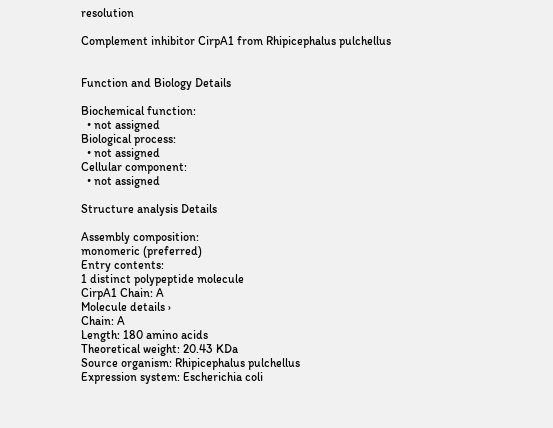resolution

Complement inhibitor CirpA1 from Rhipicephalus pulchellus


Function and Biology Details

Biochemical function:
  • not assigned
Biological process:
  • not assigned
Cellular component:
  • not assigned

Structure analysis Details

Assembly composition:
monomeric (preferred)
Entry contents:
1 distinct polypeptide molecule
CirpA1 Chain: A
Molecule details ›
Chain: A
Length: 180 amino acids
Theoretical weight: 20.43 KDa
Source organism: Rhipicephalus pulchellus
Expression system: Escherichia coli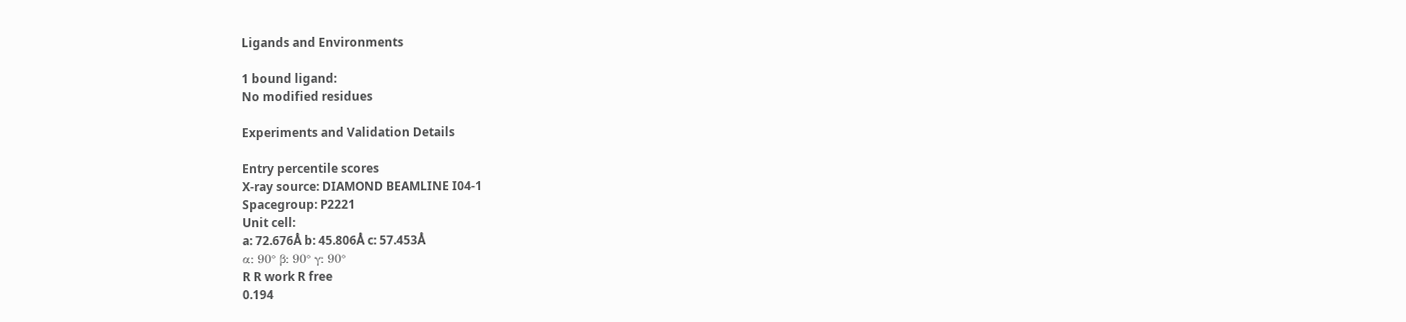Ligands and Environments

1 bound ligand:
No modified residues

Experiments and Validation Details

Entry percentile scores
X-ray source: DIAMOND BEAMLINE I04-1
Spacegroup: P2221
Unit cell:
a: 72.676Å b: 45.806Å c: 57.453Å
α: 90° β: 90° γ: 90°
R R work R free
0.194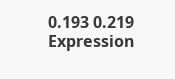0.193 0.219
Expression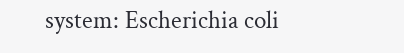system: Escherichia coli